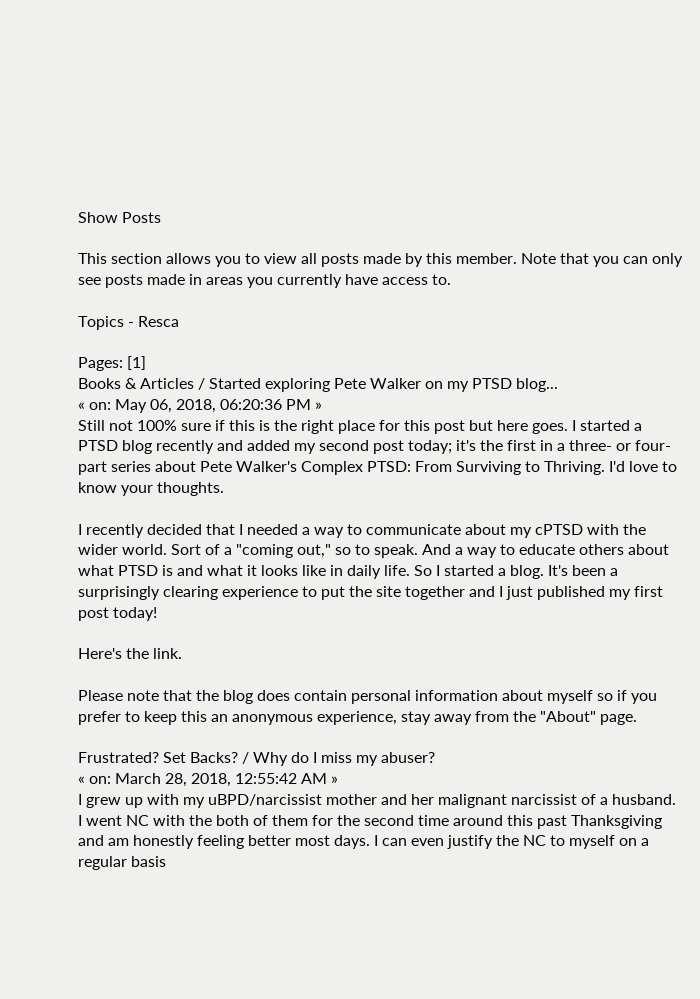Show Posts

This section allows you to view all posts made by this member. Note that you can only see posts made in areas you currently have access to.

Topics - Resca

Pages: [1]
Books & Articles / Started exploring Pete Walker on my PTSD blog...
« on: May 06, 2018, 06:20:36 PM »
Still not 100% sure if this is the right place for this post but here goes. I started a PTSD blog recently and added my second post today; it's the first in a three- or four-part series about Pete Walker's Complex PTSD: From Surviving to Thriving. I'd love to know your thoughts.

I recently decided that I needed a way to communicate about my cPTSD with the wider world. Sort of a "coming out," so to speak. And a way to educate others about what PTSD is and what it looks like in daily life. So I started a blog. It's been a surprisingly clearing experience to put the site together and I just published my first post today!

Here's the link.

Please note that the blog does contain personal information about myself so if you prefer to keep this an anonymous experience, stay away from the "About" page.

Frustrated? Set Backs? / Why do I miss my abuser?
« on: March 28, 2018, 12:55:42 AM »
I grew up with my uBPD/narcissist mother and her malignant narcissist of a husband. I went NC with the both of them for the second time around this past Thanksgiving and am honestly feeling better most days. I can even justify the NC to myself on a regular basis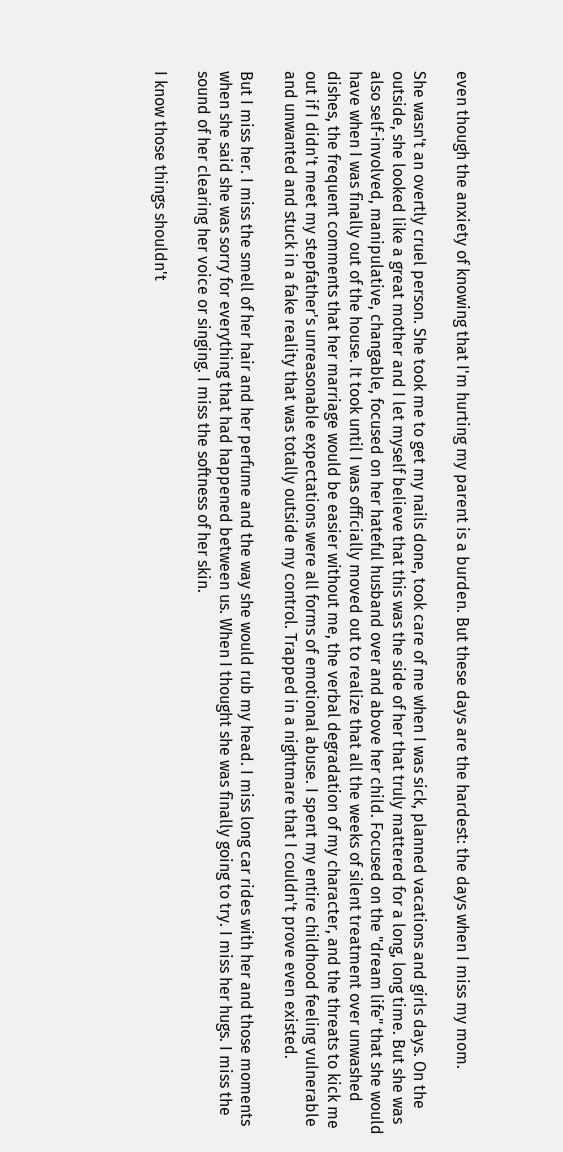even though the anxiety of knowing that I'm hurting my parent is a burden. But these days are the hardest: the days when I miss my mom.

She wasn't an overtly cruel person. She took me to get my nails done, took care of me when I was sick, planned vacations and girls days. On the outside, she looked like a great mother and I let myself believe that this was the side of her that truly mattered for a long, long time. But she was also self-involved, manipulative, changable, focused on her hateful husband over and above her child. Focused on the "dream life" that she would have when I was finally out of the house. It took until I was officially moved out to realize that all the weeks of silent treatment over unwashed dishes, the frequent comments that her marriage would be easier without me, the verbal degradation of my character, and the threats to kick me out if I didn't meet my stepfather's unreasonable expectations were all forms of emotional abuse. I spent my entire childhood feeling vulnerable and unwanted and stuck in a fake reality that was totally outside my control. Trapped in a nightmare that I couldn't prove even existed.

But I miss her. I miss the smell of her hair and her perfume and the way she would rub my head. I miss long car rides with her and those moments when she said she was sorry for everything that had happened between us. When I thought she was finally going to try. I miss her hugs. I miss the sound of her clearing her voice or singing. I miss the softness of her skin.

I know those things shouldn't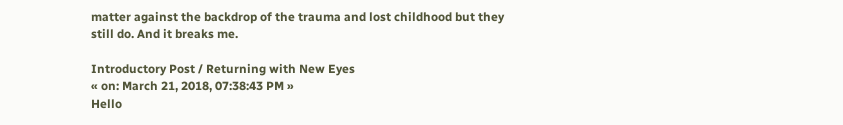matter against the backdrop of the trauma and lost childhood but they still do. And it breaks me.

Introductory Post / Returning with New Eyes
« on: March 21, 2018, 07:38:43 PM »
Hello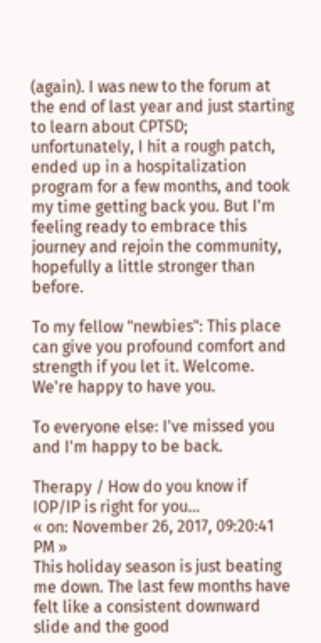(again). I was new to the forum at the end of last year and just starting to learn about CPTSD; unfortunately, I hit a rough patch, ended up in a hospitalization program for a few months, and took my time getting back you. But I'm feeling ready to embrace this journey and rejoin the community, hopefully a little stronger than before.

To my fellow "newbies": This place can give you profound comfort and strength if you let it. Welcome. We're happy to have you.

To everyone else: I've missed you and I'm happy to be back.

Therapy / How do you know if IOP/IP is right for you...
« on: November 26, 2017, 09:20:41 PM »
This holiday season is just beating me down. The last few months have felt like a consistent downward slide and the good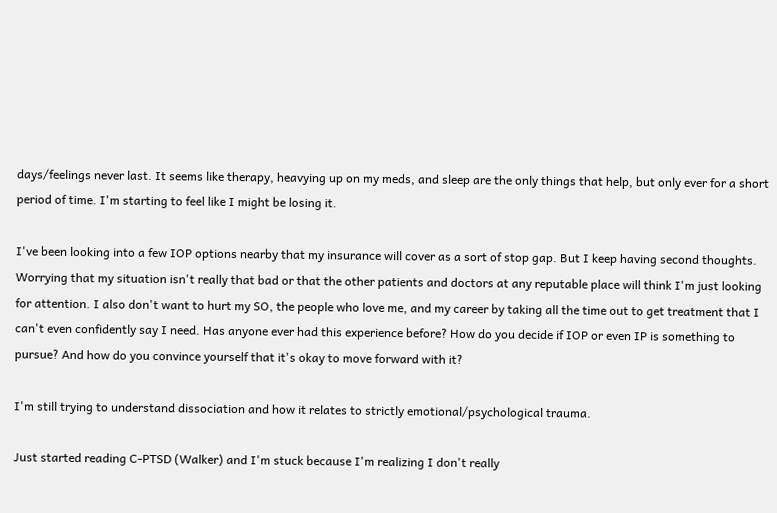days/feelings never last. It seems like therapy, heavying up on my meds, and sleep are the only things that help, but only ever for a short period of time. I'm starting to feel like I might be losing it.

I've been looking into a few IOP options nearby that my insurance will cover as a sort of stop gap. But I keep having second thoughts. Worrying that my situation isn't really that bad or that the other patients and doctors at any reputable place will think I'm just looking for attention. I also don't want to hurt my SO, the people who love me, and my career by taking all the time out to get treatment that I can't even confidently say I need. Has anyone ever had this experience before? How do you decide if IOP or even IP is something to pursue? And how do you convince yourself that it's okay to move forward with it?

I'm still trying to understand dissociation and how it relates to strictly emotional/psychological trauma.

Just started reading C-PTSD (Walker) and I'm stuck because I'm realizing I don't really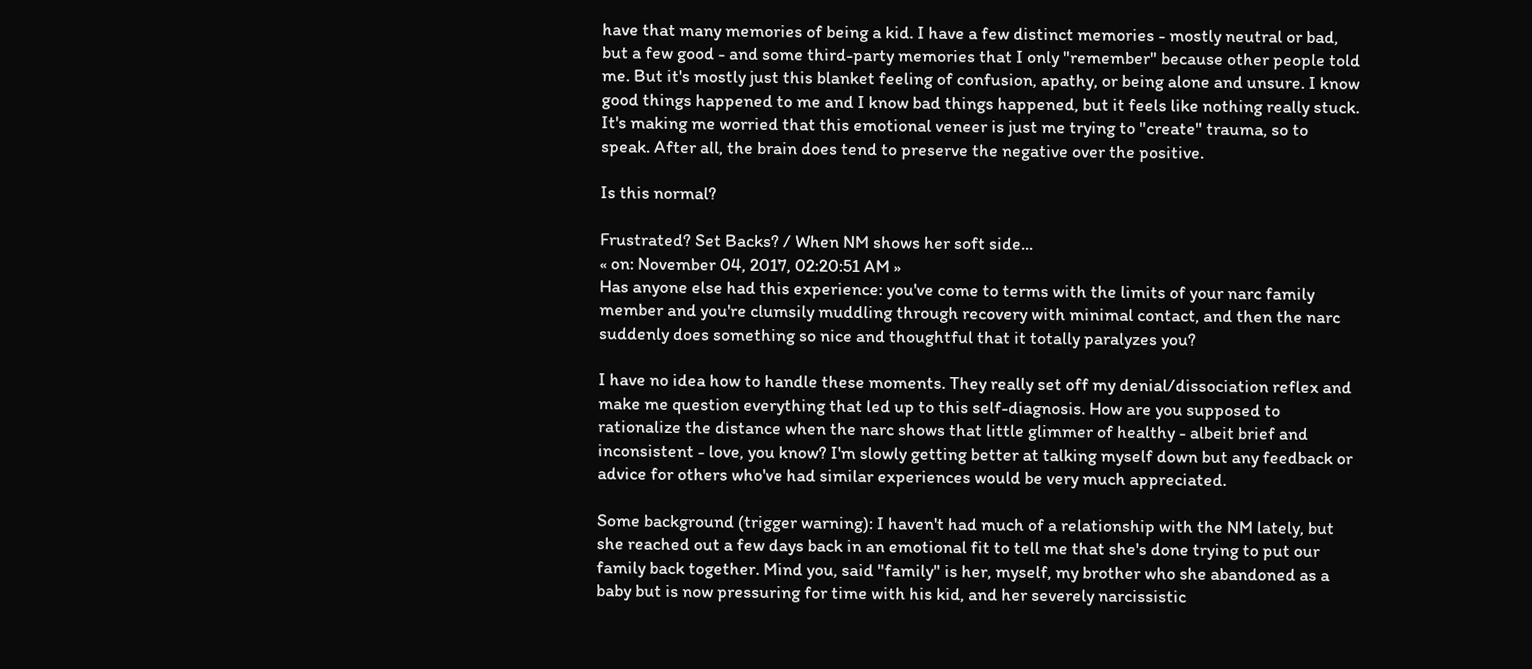have that many memories of being a kid. I have a few distinct memories - mostly neutral or bad, but a few good - and some third-party memories that I only "remember" because other people told me. But it's mostly just this blanket feeling of confusion, apathy, or being alone and unsure. I know good things happened to me and I know bad things happened, but it feels like nothing really stuck. It's making me worried that this emotional veneer is just me trying to "create" trauma, so to speak. After all, the brain does tend to preserve the negative over the positive.

Is this normal?

Frustrated? Set Backs? / When NM shows her soft side...
« on: November 04, 2017, 02:20:51 AM »
Has anyone else had this experience: you've come to terms with the limits of your narc family member and you're clumsily muddling through recovery with minimal contact, and then the narc suddenly does something so nice and thoughtful that it totally paralyzes you?

I have no idea how to handle these moments. They really set off my denial/dissociation reflex and make me question everything that led up to this self-diagnosis. How are you supposed to rationalize the distance when the narc shows that little glimmer of healthy - albeit brief and inconsistent - love, you know? I'm slowly getting better at talking myself down but any feedback or advice for others who've had similar experiences would be very much appreciated.

Some background (trigger warning): I haven't had much of a relationship with the NM lately, but she reached out a few days back in an emotional fit to tell me that she's done trying to put our family back together. Mind you, said "family" is her, myself, my brother who she abandoned as a baby but is now pressuring for time with his kid, and her severely narcissistic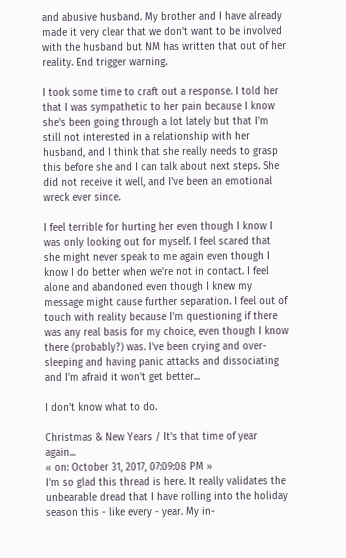and abusive husband. My brother and I have already made it very clear that we don't want to be involved with the husband but NM has written that out of her reality. End trigger warning.

I took some time to craft out a response. I told her that I was sympathetic to her pain because I know she's been going through a lot lately but that I'm still not interested in a relationship with her husband, and I think that she really needs to grasp this before she and I can talk about next steps. She did not receive it well, and I've been an emotional wreck ever since.

I feel terrible for hurting her even though I know I was only looking out for myself. I feel scared that she might never speak to me again even though I know I do better when we're not in contact. I feel alone and abandoned even though I knew my message might cause further separation. I feel out of touch with reality because I'm questioning if there was any real basis for my choice, even though I know there (probably?) was. I've been crying and over-sleeping and having panic attacks and dissociating and I'm afraid it won't get better...

I don't know what to do.

Christmas & New Years / It's that time of year again...
« on: October 31, 2017, 07:09:08 PM »
I'm so glad this thread is here. It really validates the unbearable dread that I have rolling into the holiday season this - like every - year. My in-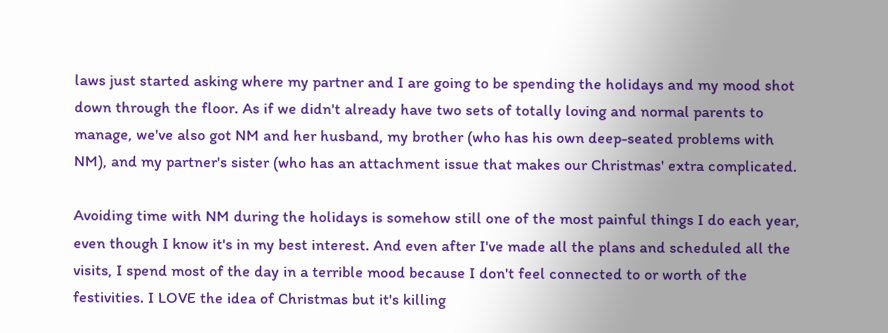laws just started asking where my partner and I are going to be spending the holidays and my mood shot down through the floor. As if we didn't already have two sets of totally loving and normal parents to manage, we've also got NM and her husband, my brother (who has his own deep-seated problems with NM), and my partner's sister (who has an attachment issue that makes our Christmas' extra complicated.

Avoiding time with NM during the holidays is somehow still one of the most painful things I do each year, even though I know it's in my best interest. And even after I've made all the plans and scheduled all the visits, I spend most of the day in a terrible mood because I don't feel connected to or worth of the festivities. I LOVE the idea of Christmas but it's killing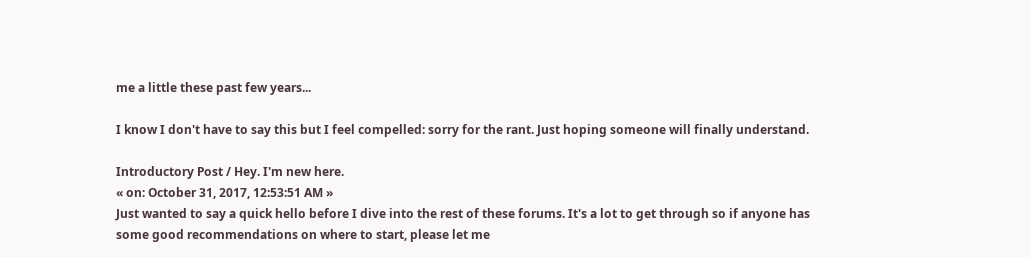me a little these past few years...

I know I don't have to say this but I feel compelled: sorry for the rant. Just hoping someone will finally understand.

Introductory Post / Hey. I'm new here.
« on: October 31, 2017, 12:53:51 AM »
Just wanted to say a quick hello before I dive into the rest of these forums. It's a lot to get through so if anyone has some good recommendations on where to start, please let me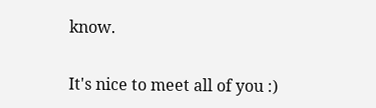know.

It's nice to meet all of you :)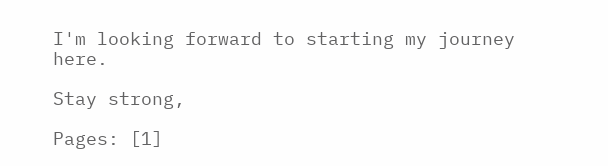I'm looking forward to starting my journey here.

Stay strong,

Pages: [1]